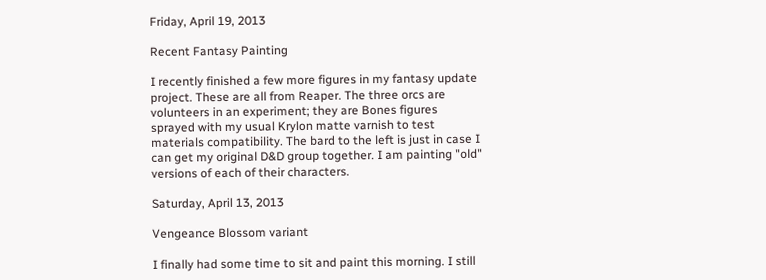Friday, April 19, 2013

Recent Fantasy Painting

I recently finished a few more figures in my fantasy update project. These are all from Reaper. The three orcs are volunteers in an experiment; they are Bones figures sprayed with my usual Krylon matte varnish to test materials compatibility. The bard to the left is just in case I can get my original D&D group together. I am painting "old" versions of each of their characters.

Saturday, April 13, 2013

Vengeance Blossom variant

I finally had some time to sit and paint this morning. I still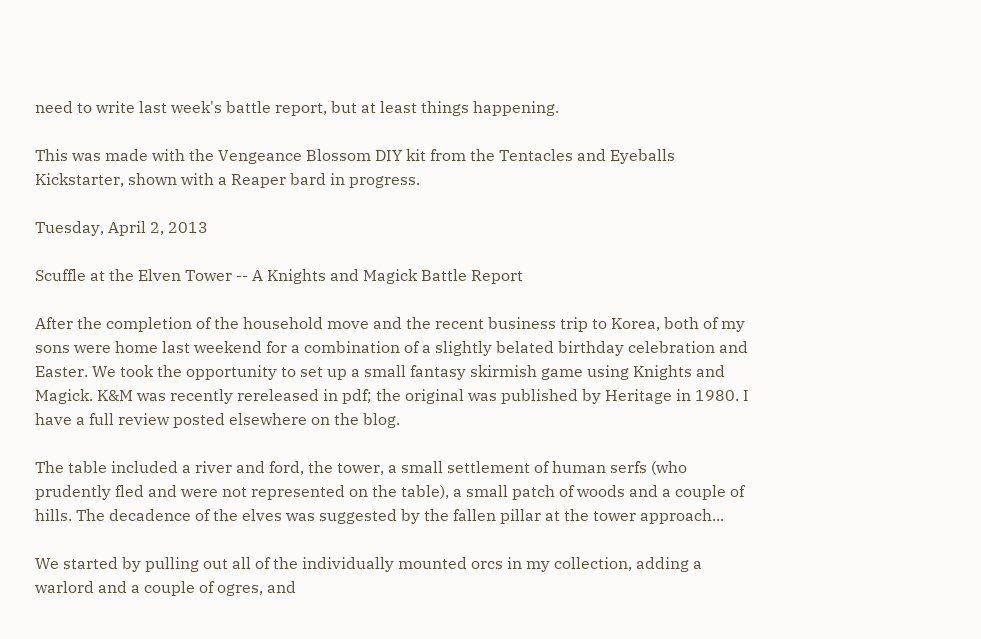need to write last week's battle report, but at least things happening.

This was made with the Vengeance Blossom DIY kit from the Tentacles and Eyeballs Kickstarter, shown with a Reaper bard in progress.

Tuesday, April 2, 2013

Scuffle at the Elven Tower -- A Knights and Magick Battle Report

After the completion of the household move and the recent business trip to Korea, both of my sons were home last weekend for a combination of a slightly belated birthday celebration and Easter. We took the opportunity to set up a small fantasy skirmish game using Knights and Magick. K&M was recently rereleased in pdf; the original was published by Heritage in 1980. I have a full review posted elsewhere on the blog.

The table included a river and ford, the tower, a small settlement of human serfs (who prudently fled and were not represented on the table), a small patch of woods and a couple of hills. The decadence of the elves was suggested by the fallen pillar at the tower approach...

We started by pulling out all of the individually mounted orcs in my collection, adding a warlord and a couple of ogres, and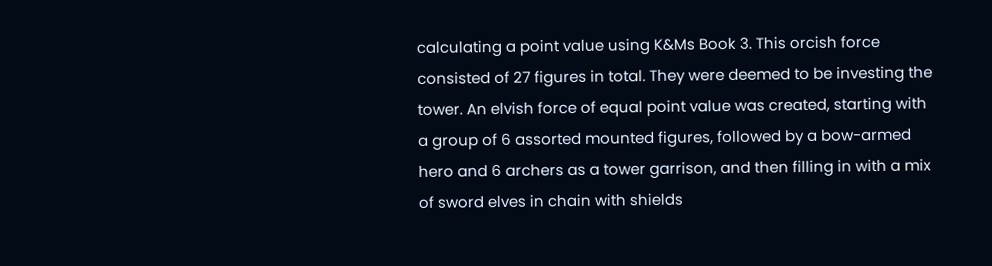calculating a point value using K&Ms Book 3. This orcish force consisted of 27 figures in total. They were deemed to be investing the tower. An elvish force of equal point value was created, starting with a group of 6 assorted mounted figures, followed by a bow-armed hero and 6 archers as a tower garrison, and then filling in with a mix of sword elves in chain with shields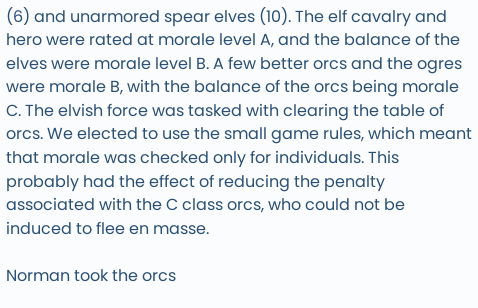(6) and unarmored spear elves (10). The elf cavalry and hero were rated at morale level A, and the balance of the elves were morale level B. A few better orcs and the ogres were morale B, with the balance of the orcs being morale C. The elvish force was tasked with clearing the table of orcs. We elected to use the small game rules, which meant that morale was checked only for individuals. This probably had the effect of reducing the penalty associated with the C class orcs, who could not be induced to flee en masse.

Norman took the orcs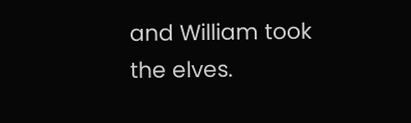and William took the elves.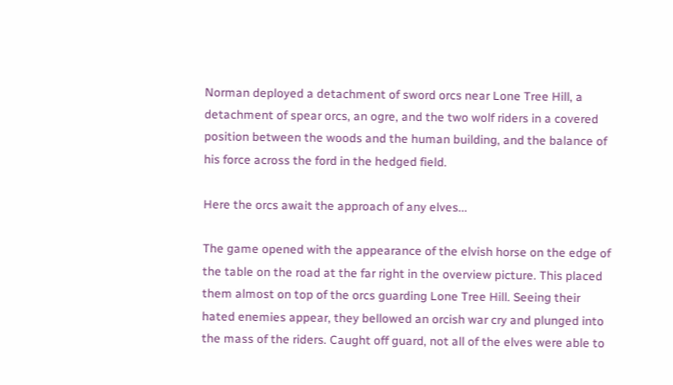Norman deployed a detachment of sword orcs near Lone Tree Hill, a detachment of spear orcs, an ogre, and the two wolf riders in a covered position between the woods and the human building, and the balance of his force across the ford in the hedged field.

Here the orcs await the approach of any elves...

The game opened with the appearance of the elvish horse on the edge of the table on the road at the far right in the overview picture. This placed them almost on top of the orcs guarding Lone Tree Hill. Seeing their hated enemies appear, they bellowed an orcish war cry and plunged into the mass of the riders. Caught off guard, not all of the elves were able to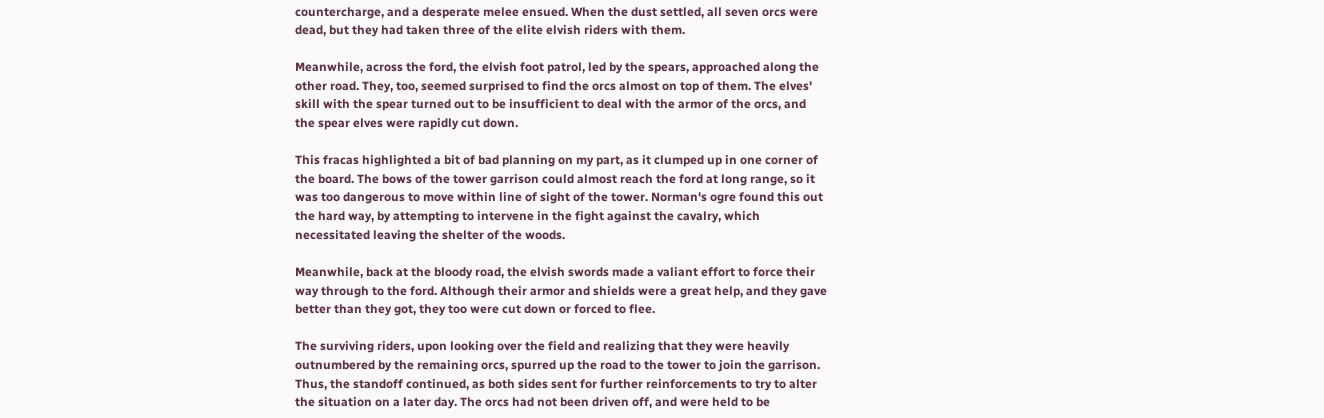countercharge, and a desperate melee ensued. When the dust settled, all seven orcs were dead, but they had taken three of the elite elvish riders with them.

Meanwhile, across the ford, the elvish foot patrol, led by the spears, approached along the other road. They, too, seemed surprised to find the orcs almost on top of them. The elves' skill with the spear turned out to be insufficient to deal with the armor of the orcs, and the spear elves were rapidly cut down.

This fracas highlighted a bit of bad planning on my part, as it clumped up in one corner of the board. The bows of the tower garrison could almost reach the ford at long range, so it was too dangerous to move within line of sight of the tower. Norman's ogre found this out the hard way, by attempting to intervene in the fight against the cavalry, which necessitated leaving the shelter of the woods.

Meanwhile, back at the bloody road, the elvish swords made a valiant effort to force their way through to the ford. Although their armor and shields were a great help, and they gave better than they got, they too were cut down or forced to flee.

The surviving riders, upon looking over the field and realizing that they were heavily outnumbered by the remaining orcs, spurred up the road to the tower to join the garrison. Thus, the standoff continued, as both sides sent for further reinforcements to try to alter the situation on a later day. The orcs had not been driven off, and were held to be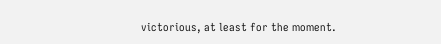victorious, at least for the moment.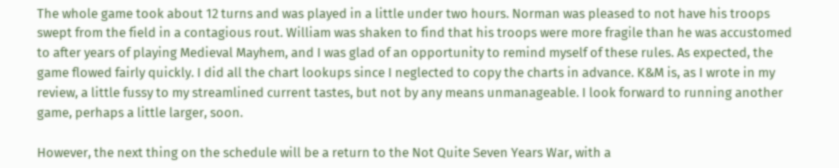The whole game took about 12 turns and was played in a little under two hours. Norman was pleased to not have his troops swept from the field in a contagious rout. William was shaken to find that his troops were more fragile than he was accustomed to after years of playing Medieval Mayhem, and I was glad of an opportunity to remind myself of these rules. As expected, the game flowed fairly quickly. I did all the chart lookups since I neglected to copy the charts in advance. K&M is, as I wrote in my review, a little fussy to my streamlined current tastes, but not by any means unmanageable. I look forward to running another game, perhaps a little larger, soon.

However, the next thing on the schedule will be a return to the Not Quite Seven Years War, with a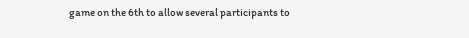game on the 6th to allow several participants to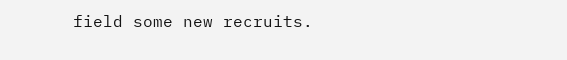field some new recruits.